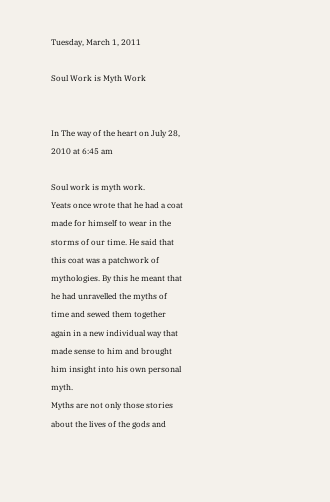Tuesday, March 1, 2011

Soul Work is Myth Work


In The way of the heart on July 28, 2010 at 6:45 am

Soul work is myth work.
Yeats once wrote that he had a coat made for himself to wear in the storms of our time. He said that this coat was a patchwork of mythologies. By this he meant that he had unravelled the myths of time and sewed them together again in a new individual way that made sense to him and brought him insight into his own personal myth.
Myths are not only those stories about the lives of the gods and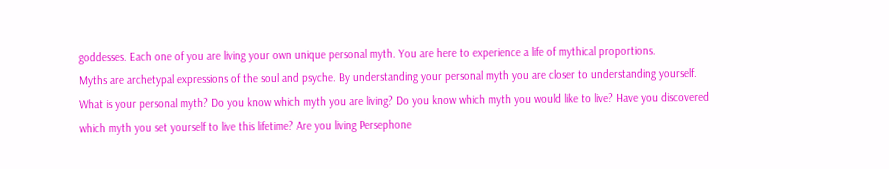goddesses. Each one of you are living your own unique personal myth. You are here to experience a life of mythical proportions.
Myths are archetypal expressions of the soul and psyche. By understanding your personal myth you are closer to understanding yourself.
What is your personal myth? Do you know which myth you are living? Do you know which myth you would like to live? Have you discovered which myth you set yourself to live this lifetime? Are you living Persephone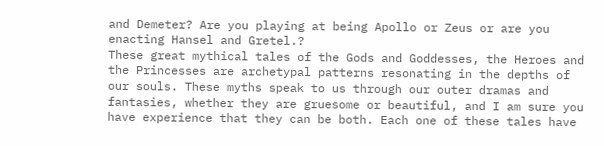and Demeter? Are you playing at being Apollo or Zeus or are you enacting Hansel and Gretel.?
These great mythical tales of the Gods and Goddesses, the Heroes and the Princesses are archetypal patterns resonating in the depths of our souls. These myths speak to us through our outer dramas and fantasies, whether they are gruesome or beautiful, and I am sure you have experience that they can be both. Each one of these tales have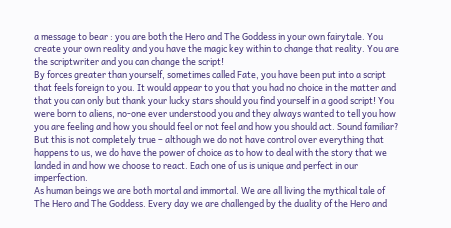a message to bear : you are both the Hero and The Goddess in your own fairytale. You create your own reality and you have the magic key within to change that reality. You are the scriptwriter and you can change the script!
By forces greater than yourself, sometimes called Fate, you have been put into a script that feels foreign to you. It would appear to you that you had no choice in the matter and that you can only but thank your lucky stars should you find yourself in a good script! You were born to aliens, no-one ever understood you and they always wanted to tell you how you are feeling and how you should feel or not feel and how you should act. Sound familiar?
But this is not completely true – although we do not have control over everything that happens to us, we do have the power of choice as to how to deal with the story that we landed in and how we choose to react. Each one of us is unique and perfect in our imperfection.
As human beings we are both mortal and immortal. We are all living the mythical tale of The Hero and The Goddess. Every day we are challenged by the duality of the Hero and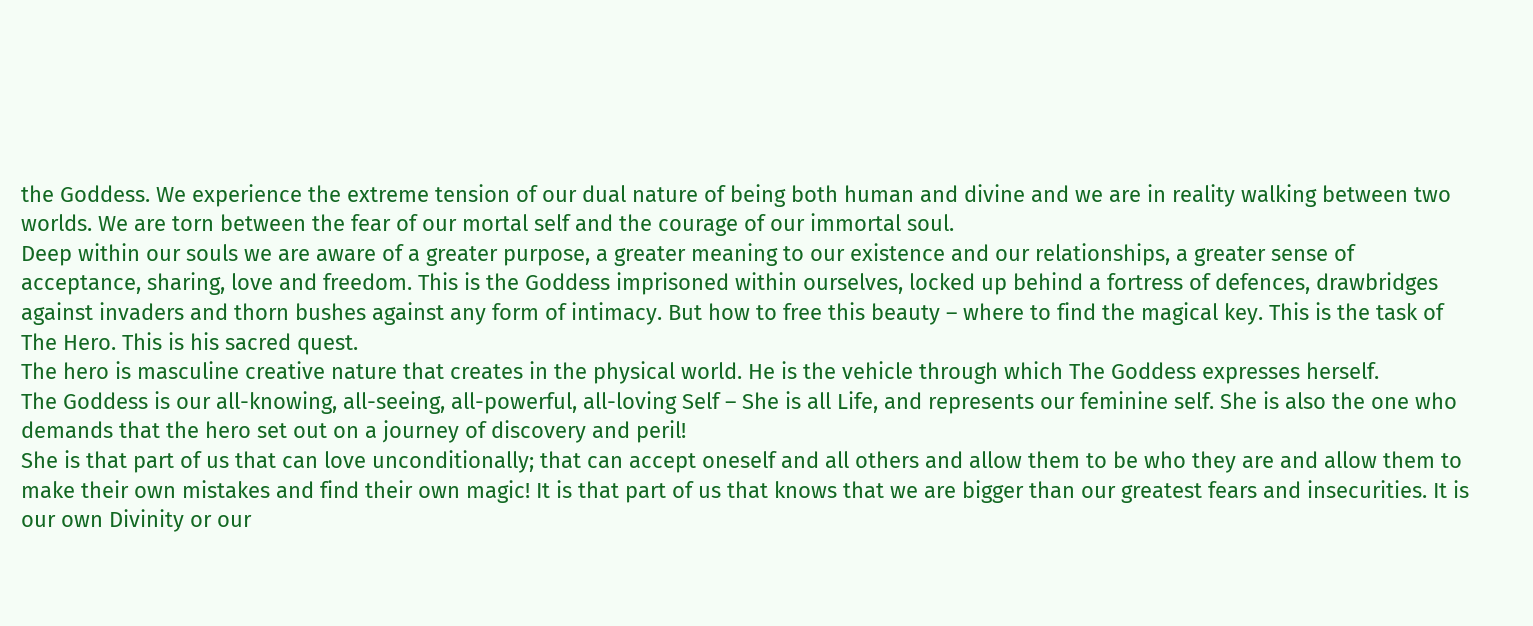the Goddess. We experience the extreme tension of our dual nature of being both human and divine and we are in reality walking between two worlds. We are torn between the fear of our mortal self and the courage of our immortal soul.
Deep within our souls we are aware of a greater purpose, a greater meaning to our existence and our relationships, a greater sense of acceptance, sharing, love and freedom. This is the Goddess imprisoned within ourselves, locked up behind a fortress of defences, drawbridges against invaders and thorn bushes against any form of intimacy. But how to free this beauty – where to find the magical key. This is the task of The Hero. This is his sacred quest.
The hero is masculine creative nature that creates in the physical world. He is the vehicle through which The Goddess expresses herself.
The Goddess is our all-knowing, all-seeing, all-powerful, all-loving Self – She is all Life, and represents our feminine self. She is also the one who demands that the hero set out on a journey of discovery and peril!
She is that part of us that can love unconditionally; that can accept oneself and all others and allow them to be who they are and allow them to make their own mistakes and find their own magic! It is that part of us that knows that we are bigger than our greatest fears and insecurities. It is our own Divinity or our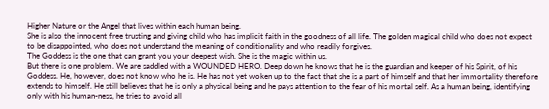Higher Nature or the Angel that lives within each human being.
She is also the innocent free trusting and giving child who has implicit faith in the goodness of all life. The golden magical child who does not expect to be disappointed, who does not understand the meaning of conditionality and who readily forgives.
The Goddess is the one that can grant you your deepest wish. She is the magic within us.
But there is one problem. We are saddled with a WOUNDED HERO. Deep down he knows that he is the guardian and keeper of his Spirit, of his Goddess. He, however, does not know who he is. He has not yet woken up to the fact that she is a part of himself and that her immortality therefore extends to himself. He still believes that he is only a physical being and he pays attention to the fear of his mortal self. As a human being, identifying only with his human-ness, he tries to avoid all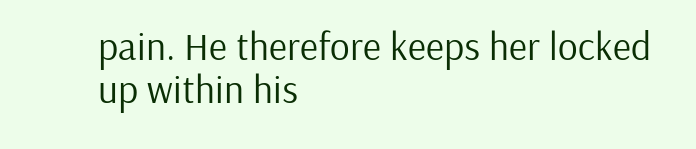pain. He therefore keeps her locked up within his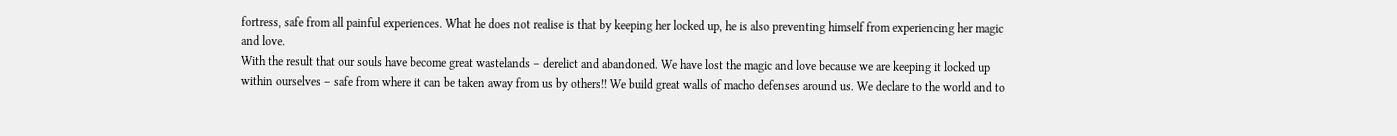fortress, safe from all painful experiences. What he does not realise is that by keeping her locked up, he is also preventing himself from experiencing her magic and love.
With the result that our souls have become great wastelands – derelict and abandoned. We have lost the magic and love because we are keeping it locked up within ourselves – safe from where it can be taken away from us by others!! We build great walls of macho defenses around us. We declare to the world and to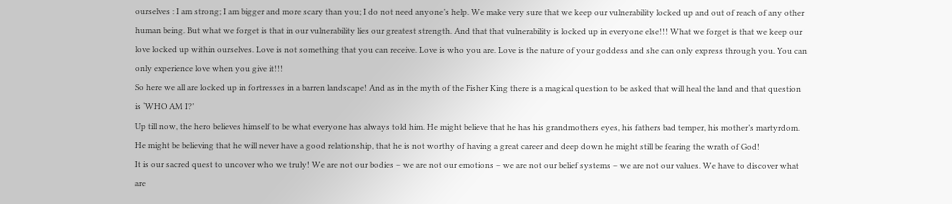ourselves : I am strong; I am bigger and more scary than you; I do not need anyone’s help. We make very sure that we keep our vulnerability locked up and out of reach of any other human being. But what we forget is that in our vulnerability lies our greatest strength. And that that vulnerability is locked up in everyone else!!! What we forget is that we keep our love locked up within ourselves. Love is not something that you can receive. Love is who you are. Love is the nature of your goddess and she can only express through you. You can only experience love when you give it!!!
So here we all are locked up in fortresses in a barren landscape! And as in the myth of the Fisher King there is a magical question to be asked that will heal the land and that question is ‘WHO AM I?’
Up till now, the hero believes himself to be what everyone has always told him. He might believe that he has his grandmothers eyes, his fathers bad temper, his mother’s martyrdom. He might be believing that he will never have a good relationship, that he is not worthy of having a great career and deep down he might still be fearing the wrath of God!
It is our sacred quest to uncover who we truly! We are not our bodies – we are not our emotions – we are not our belief systems – we are not our values. We have to discover what are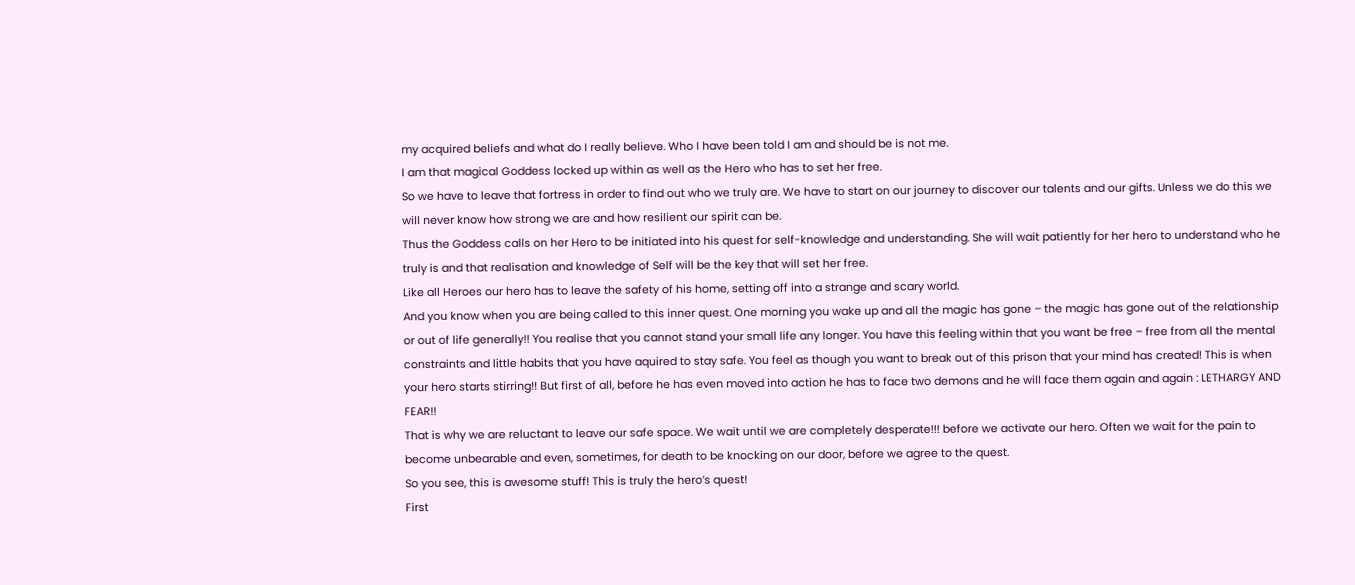my acquired beliefs and what do I really believe. Who I have been told I am and should be is not me.
I am that magical Goddess locked up within as well as the Hero who has to set her free.
So we have to leave that fortress in order to find out who we truly are. We have to start on our journey to discover our talents and our gifts. Unless we do this we will never know how strong we are and how resilient our spirit can be.
Thus the Goddess calls on her Hero to be initiated into his quest for self-knowledge and understanding. She will wait patiently for her hero to understand who he truly is and that realisation and knowledge of Self will be the key that will set her free.
Like all Heroes our hero has to leave the safety of his home, setting off into a strange and scary world.
And you know when you are being called to this inner quest. One morning you wake up and all the magic has gone – the magic has gone out of the relationship or out of life generally!! You realise that you cannot stand your small life any longer. You have this feeling within that you want be free – free from all the mental constraints and little habits that you have aquired to stay safe. You feel as though you want to break out of this prison that your mind has created! This is when your hero starts stirring!! But first of all, before he has even moved into action he has to face two demons and he will face them again and again : LETHARGY AND FEAR!!
That is why we are reluctant to leave our safe space. We wait until we are completely desperate!!! before we activate our hero. Often we wait for the pain to become unbearable and even, sometimes, for death to be knocking on our door, before we agree to the quest.
So you see, this is awesome stuff! This is truly the hero’s quest!
First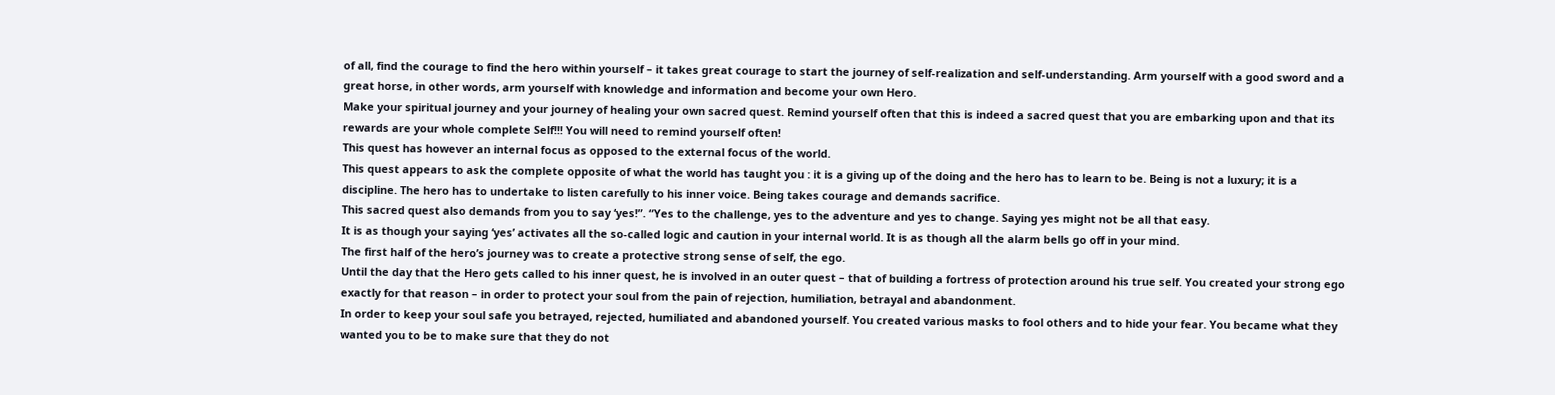of all, find the courage to find the hero within yourself – it takes great courage to start the journey of self-realization and self-understanding. Arm yourself with a good sword and a great horse, in other words, arm yourself with knowledge and information and become your own Hero.
Make your spiritual journey and your journey of healing your own sacred quest. Remind yourself often that this is indeed a sacred quest that you are embarking upon and that its rewards are your whole complete Self!!! You will need to remind yourself often!
This quest has however an internal focus as opposed to the external focus of the world.
This quest appears to ask the complete opposite of what the world has taught you : it is a giving up of the doing and the hero has to learn to be. Being is not a luxury; it is a discipline. The hero has to undertake to listen carefully to his inner voice. Being takes courage and demands sacrifice.
This sacred quest also demands from you to say ‘yes!”. “Yes to the challenge, yes to the adventure and yes to change. Saying yes might not be all that easy.
It is as though your saying ‘yes’ activates all the so-called logic and caution in your internal world. It is as though all the alarm bells go off in your mind.
The first half of the hero’s journey was to create a protective strong sense of self, the ego.
Until the day that the Hero gets called to his inner quest, he is involved in an outer quest – that of building a fortress of protection around his true self. You created your strong ego exactly for that reason – in order to protect your soul from the pain of rejection, humiliation, betrayal and abandonment.
In order to keep your soul safe you betrayed, rejected, humiliated and abandoned yourself. You created various masks to fool others and to hide your fear. You became what they wanted you to be to make sure that they do not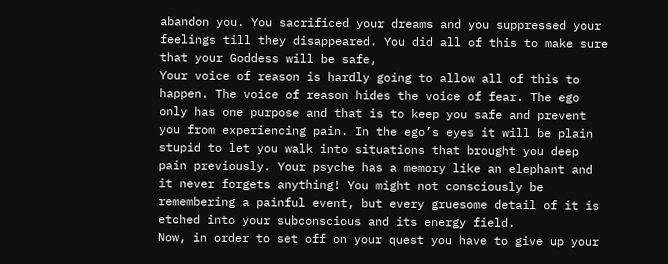abandon you. You sacrificed your dreams and you suppressed your feelings till they disappeared. You did all of this to make sure that your Goddess will be safe,
Your voice of reason is hardly going to allow all of this to happen. The voice of reason hides the voice of fear. The ego only has one purpose and that is to keep you safe and prevent you from experiencing pain. In the ego’s eyes it will be plain stupid to let you walk into situations that brought you deep pain previously. Your psyche has a memory like an elephant and it never forgets anything! You might not consciously be remembering a painful event, but every gruesome detail of it is etched into your subconscious and its energy field.
Now, in order to set off on your quest you have to give up your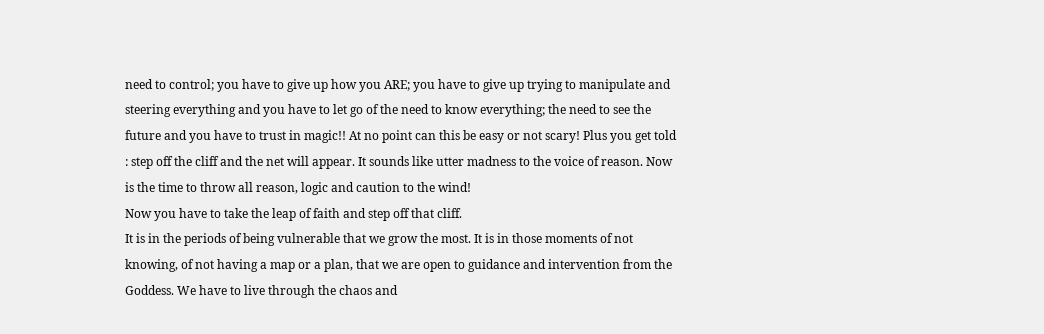need to control; you have to give up how you ARE; you have to give up trying to manipulate and steering everything and you have to let go of the need to know everything; the need to see the future and you have to trust in magic!! At no point can this be easy or not scary! Plus you get told : step off the cliff and the net will appear. It sounds like utter madness to the voice of reason. Now is the time to throw all reason, logic and caution to the wind!
Now you have to take the leap of faith and step off that cliff.
It is in the periods of being vulnerable that we grow the most. It is in those moments of not knowing, of not having a map or a plan, that we are open to guidance and intervention from the Goddess. We have to live through the chaos and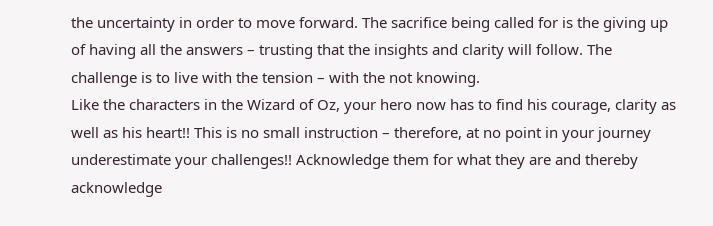the uncertainty in order to move forward. The sacrifice being called for is the giving up of having all the answers – trusting that the insights and clarity will follow. The challenge is to live with the tension – with the not knowing.
Like the characters in the Wizard of Oz, your hero now has to find his courage, clarity as well as his heart!! This is no small instruction – therefore, at no point in your journey underestimate your challenges!! Acknowledge them for what they are and thereby acknowledge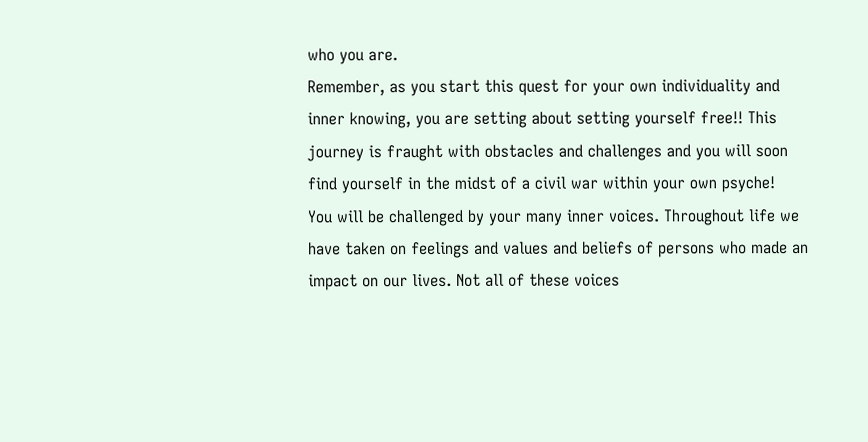who you are.
Remember, as you start this quest for your own individuality and inner knowing, you are setting about setting yourself free!! This journey is fraught with obstacles and challenges and you will soon find yourself in the midst of a civil war within your own psyche!
You will be challenged by your many inner voices. Throughout life we have taken on feelings and values and beliefs of persons who made an impact on our lives. Not all of these voices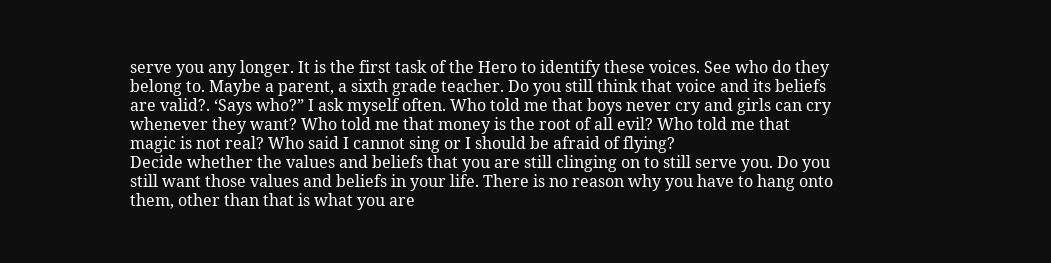serve you any longer. It is the first task of the Hero to identify these voices. See who do they belong to. Maybe a parent, a sixth grade teacher. Do you still think that voice and its beliefs are valid?. ‘Says who?” I ask myself often. Who told me that boys never cry and girls can cry whenever they want? Who told me that money is the root of all evil? Who told me that magic is not real? Who said I cannot sing or I should be afraid of flying?
Decide whether the values and beliefs that you are still clinging on to still serve you. Do you still want those values and beliefs in your life. There is no reason why you have to hang onto them, other than that is what you are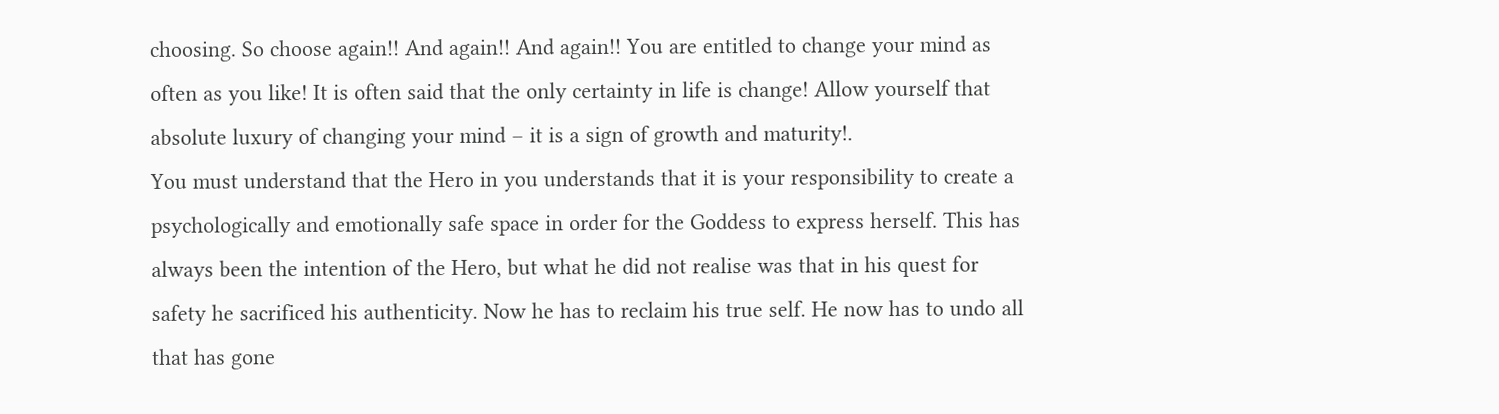choosing. So choose again!! And again!! And again!! You are entitled to change your mind as often as you like! It is often said that the only certainty in life is change! Allow yourself that absolute luxury of changing your mind – it is a sign of growth and maturity!.
You must understand that the Hero in you understands that it is your responsibility to create a psychologically and emotionally safe space in order for the Goddess to express herself. This has always been the intention of the Hero, but what he did not realise was that in his quest for safety he sacrificed his authenticity. Now he has to reclaim his true self. He now has to undo all that has gone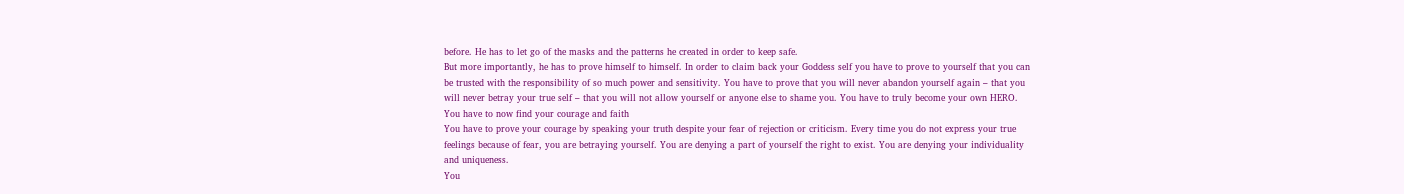before. He has to let go of the masks and the patterns he created in order to keep safe.
But more importantly, he has to prove himself to himself. In order to claim back your Goddess self you have to prove to yourself that you can be trusted with the responsibility of so much power and sensitivity. You have to prove that you will never abandon yourself again – that you will never betray your true self – that you will not allow yourself or anyone else to shame you. You have to truly become your own HERO.
You have to now find your courage and faith
You have to prove your courage by speaking your truth despite your fear of rejection or criticism. Every time you do not express your true feelings because of fear, you are betraying yourself. You are denying a part of yourself the right to exist. You are denying your individuality and uniqueness.
You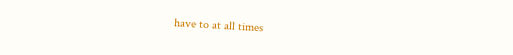have to at all times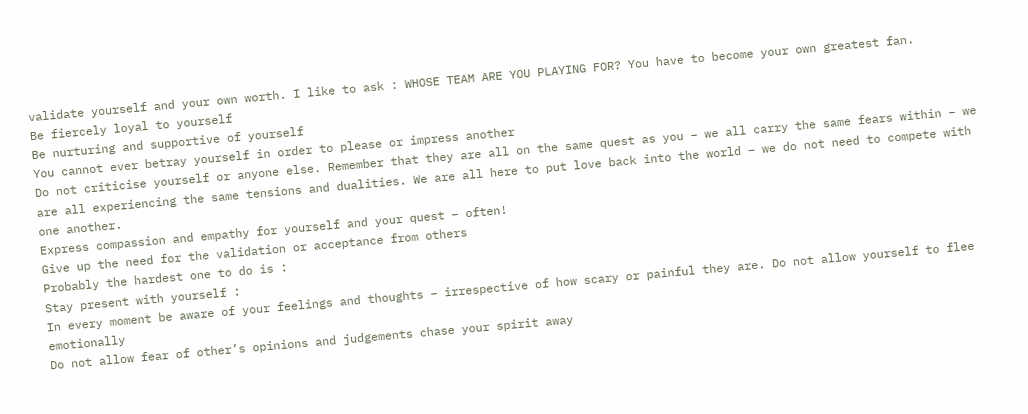validate yourself and your own worth. I like to ask : WHOSE TEAM ARE YOU PLAYING FOR? You have to become your own greatest fan.
Be fiercely loyal to yourself
Be nurturing and supportive of yourself
You cannot ever betray yourself in order to please or impress another
Do not criticise yourself or anyone else. Remember that they are all on the same quest as you – we all carry the same fears within – we are all experiencing the same tensions and dualities. We are all here to put love back into the world – we do not need to compete with one another.
Express compassion and empathy for yourself and your quest – often!
Give up the need for the validation or acceptance from others
Probably the hardest one to do is :
Stay present with yourself :
In every moment be aware of your feelings and thoughts – irrespective of how scary or painful they are. Do not allow yourself to flee emotionally
Do not allow fear of other’s opinions and judgements chase your spirit away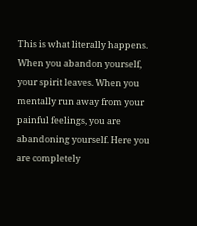This is what literally happens. When you abandon yourself, your spirit leaves. When you mentally run away from your painful feelings, you are abandoning yourself. Here you are completely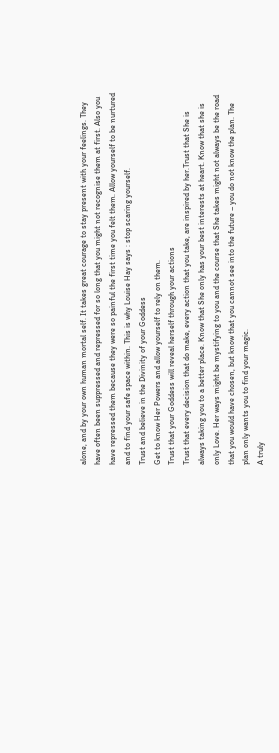alone, and by your own human mortal self. It takes great courage to stay present with your feelings. They have often been suppressed and repressed for so long that you might not recognise them at first. Also you have repressed them because they were so painful the first time you felt them. Allow yourself to be nurtured and to find your safe space within. This is why Louise Hay says : stop scaring yourself.
Trust and believe in the Divinity of your Goddess
Get to know Her Powers and allow yourself to rely on them.
Trust that your Goddess will reveal herself through your actions
Trust that every decision that do make, every action that you take, are inspired by her.Trust that She is always taking you to a better place. Know that She only has your best interests at heart. Know that she is only Love. Her ways might be mystifying to you and the course that She takes might not always be the road that you would have chosen, but know that you cannot see into the future – you do not know the plan. The plan only wants you to find your magic.
A truly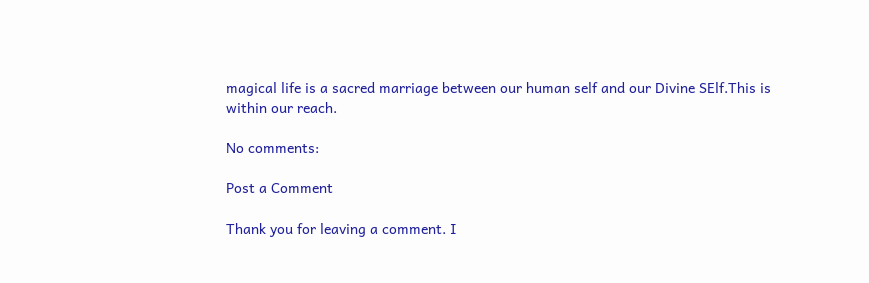magical life is a sacred marriage between our human self and our Divine SElf.This is within our reach.

No comments:

Post a Comment

Thank you for leaving a comment. I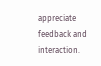appreciate feedback and interaction.